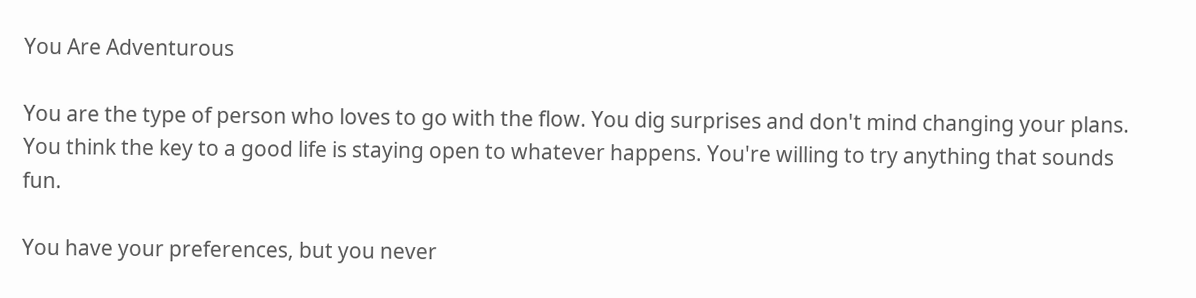You Are Adventurous

You are the type of person who loves to go with the flow. You dig surprises and don't mind changing your plans.
You think the key to a good life is staying open to whatever happens. You're willing to try anything that sounds fun.

You have your preferences, but you never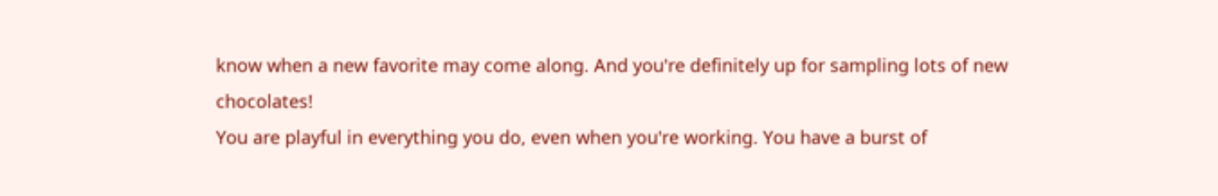know when a new favorite may come along. And you're definitely up for sampling lots of new chocolates!
You are playful in everything you do, even when you're working. You have a burst of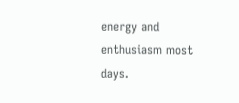energy and enthusiasm most days.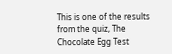This is one of the results from the quiz, The Chocolate Egg Test